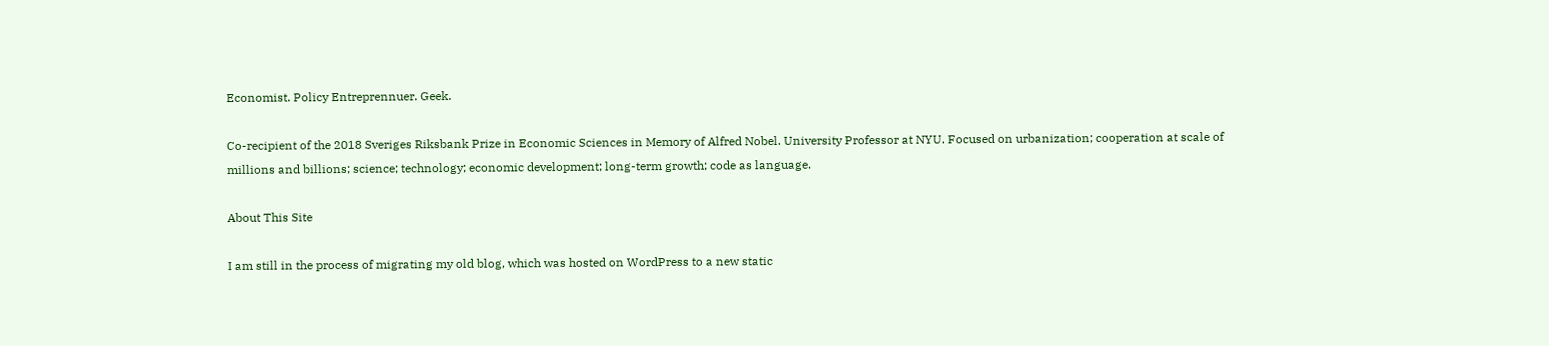Economist. Policy Entreprennuer. Geek.

Co-recipient of the 2018 Sveriges Riksbank Prize in Economic Sciences in Memory of Alfred Nobel. University Professor at NYU. Focused on urbanization; cooperation at scale of millions and billions; science; technology; economic development; long-term growth; code as language.

About This Site

I am still in the process of migrating my old blog, which was hosted on WordPress to a new static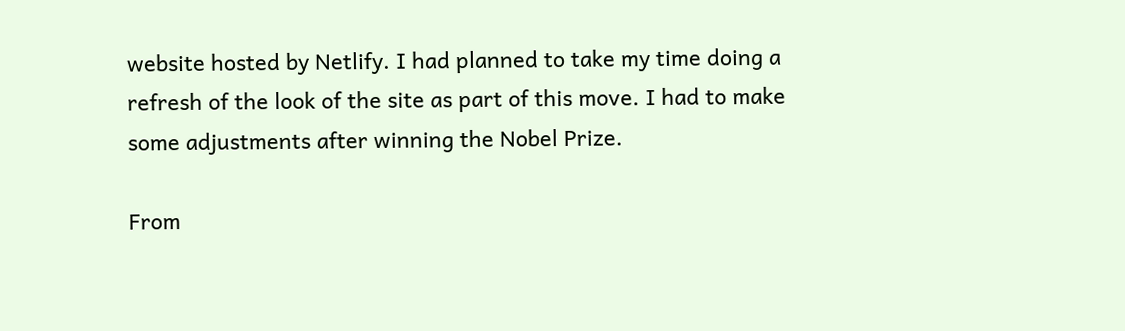website hosted by Netlify. I had planned to take my time doing a refresh of the look of the site as part of this move. I had to make some adjustments after winning the Nobel Prize.

From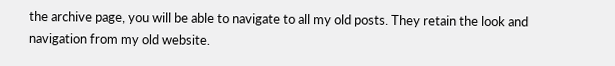the archive page, you will be able to navigate to all my old posts. They retain the look and navigation from my old website.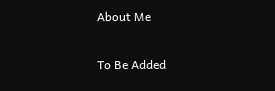About Me

To Be Added